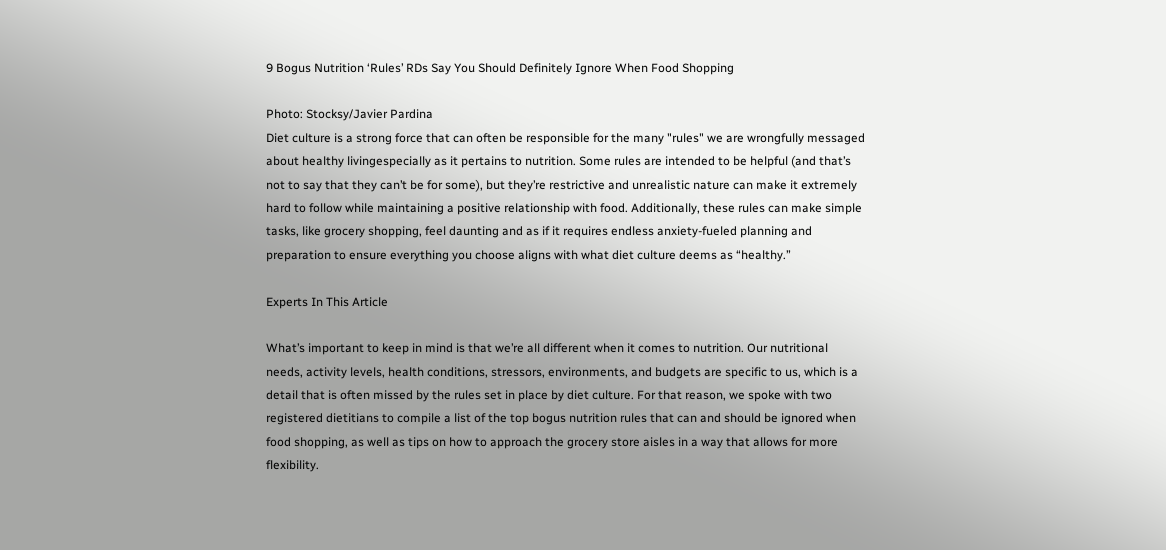9 Bogus Nutrition ‘Rules’ RDs Say You Should Definitely Ignore When Food Shopping

Photo: Stocksy/Javier Pardina
Diet culture is a strong force that can often be responsible for the many "rules" we are wrongfully messaged about healthy livingespecially as it pertains to nutrition. Some rules are intended to be helpful (and that’s not to say that they can’t be for some), but they’re restrictive and unrealistic nature can make it extremely hard to follow while maintaining a positive relationship with food. Additionally, these rules can make simple tasks, like grocery shopping, feel daunting and as if it requires endless anxiety-fueled planning and preparation to ensure everything you choose aligns with what diet culture deems as “healthy.”

Experts In This Article

What’s important to keep in mind is that we’re all different when it comes to nutrition. Our nutritional needs, activity levels, health conditions, stressors, environments, and budgets are specific to us, which is a detail that is often missed by the rules set in place by diet culture. For that reason, we spoke with two registered dietitians to compile a list of the top bogus nutrition rules that can and should be ignored when food shopping, as well as tips on how to approach the grocery store aisles in a way that allows for more flexibility.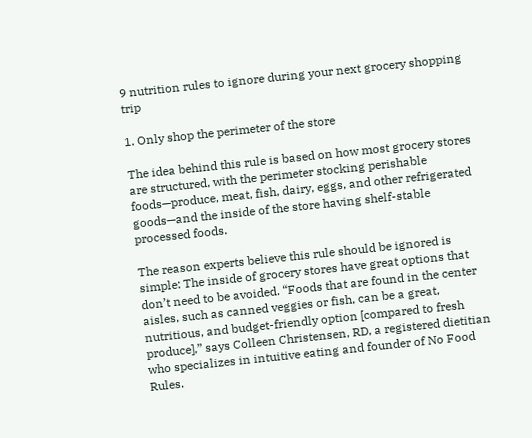9 nutrition rules to ignore during your next grocery shopping trip

1. Only shop the perimeter of the store

The idea behind this rule is based on how most grocery stores are structured, with the perimeter stocking perishable foods—produce, meat, fish, dairy, eggs, and other refrigerated goods—and the inside of the store having shelf-stable processed foods.

The reason experts believe this rule should be ignored is simple: The inside of grocery stores have great options that don’t need to be avoided. “Foods that are found in the center aisles, such as canned veggies or fish, can be a great, nutritious, and budget-friendly option [compared to fresh produce],” says Colleen Christensen, RD, a registered dietitian who specializes in intuitive eating and founder of No Food Rules.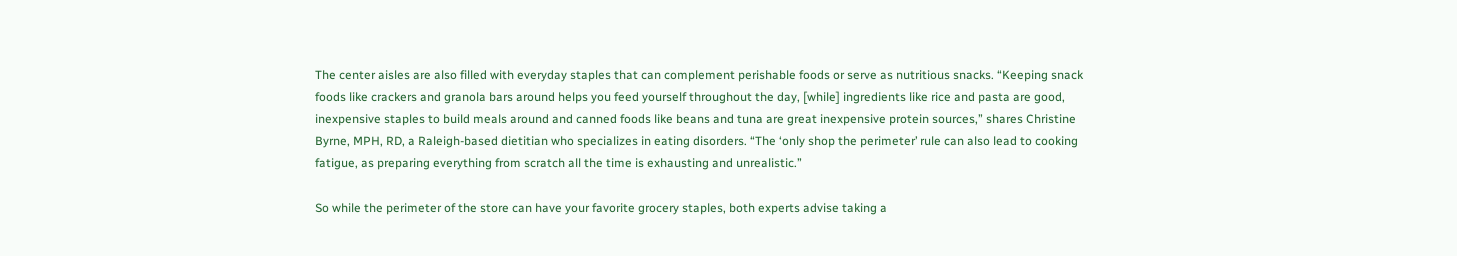The center aisles are also filled with everyday staples that can complement perishable foods or serve as nutritious snacks. “Keeping snack foods like crackers and granola bars around helps you feed yourself throughout the day, [while] ingredients like rice and pasta are good, inexpensive staples to build meals around and canned foods like beans and tuna are great inexpensive protein sources,” shares Christine Byrne, MPH, RD, a Raleigh-based dietitian who specializes in eating disorders. “The ‘only shop the perimeter’ rule can also lead to cooking fatigue, as preparing everything from scratch all the time is exhausting and unrealistic.”

So while the perimeter of the store can have your favorite grocery staples, both experts advise taking a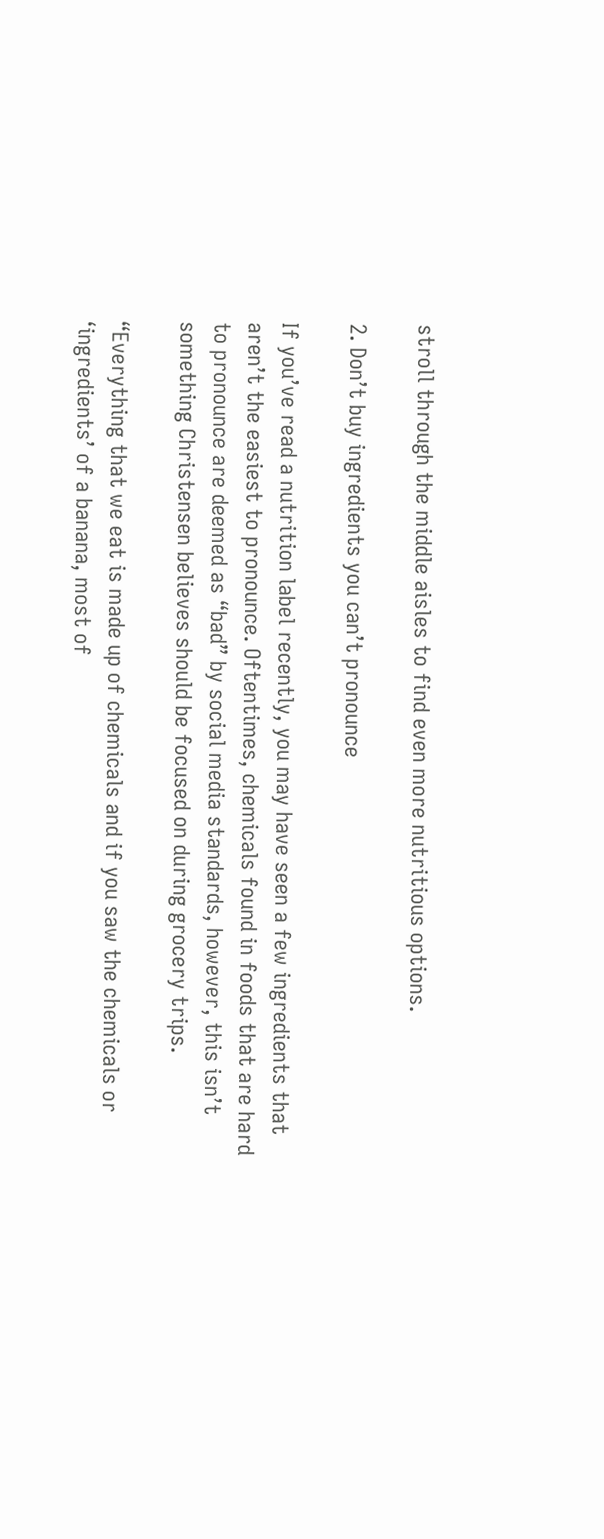stroll through the middle aisles to find even more nutritious options.

2. Don’t buy ingredients you can’t pronounce

If you’ve read a nutrition label recently, you may have seen a few ingredients that aren’t the easiest to pronounce. Oftentimes, chemicals found in foods that are hard to pronounce are deemed as “bad” by social media standards, however, this isn’t something Christensen believes should be focused on during grocery trips.

“Everything that we eat is made up of chemicals and if you saw the chemicals or ‘ingredients’ of a banana, most of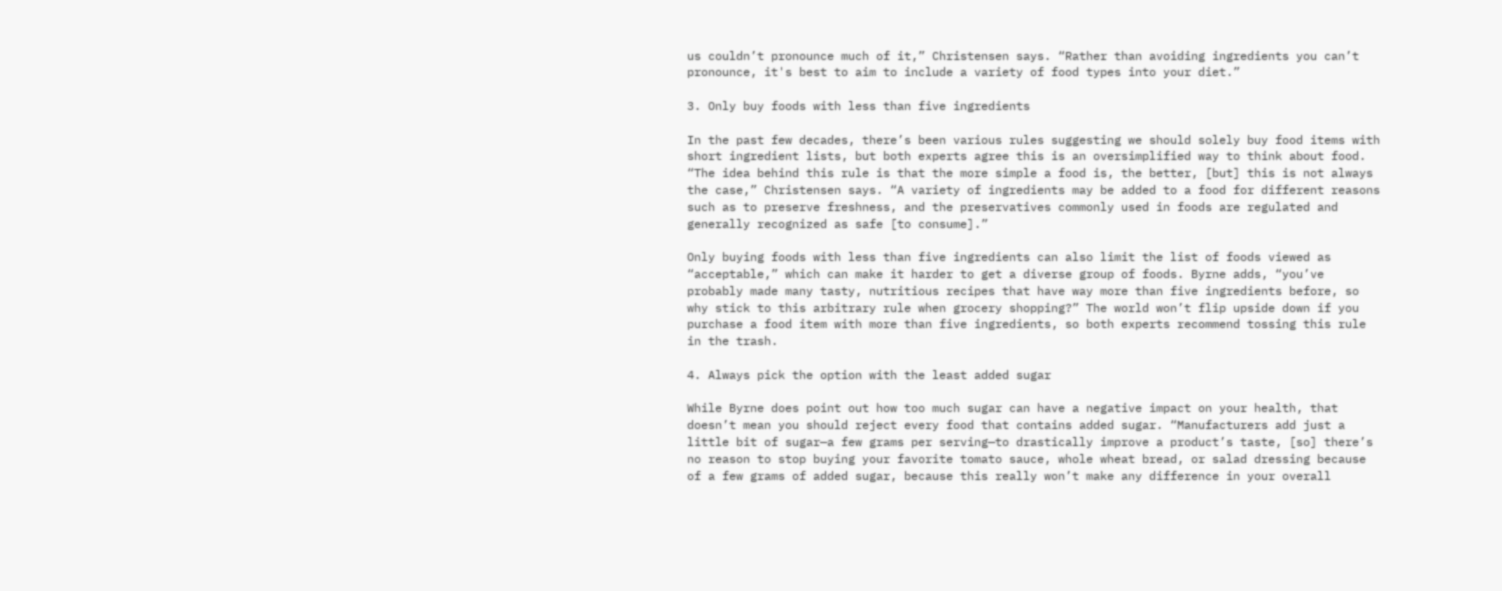us couldn’t pronounce much of it,” Christensen says. “Rather than avoiding ingredients you can’t pronounce, it's best to aim to include a variety of food types into your diet.”

3. Only buy foods with less than five ingredients

In the past few decades, there’s been various rules suggesting we should solely buy food items with short ingredient lists, but both experts agree this is an oversimplified way to think about food. “The idea behind this rule is that the more simple a food is, the better, [but] this is not always the case,” Christensen says. “A variety of ingredients may be added to a food for different reasons such as to preserve freshness, and the preservatives commonly used in foods are regulated and generally recognized as safe [to consume].”

Only buying foods with less than five ingredients can also limit the list of foods viewed as “acceptable,” which can make it harder to get a diverse group of foods. Byrne adds, “you’ve probably made many tasty, nutritious recipes that have way more than five ingredients before, so why stick to this arbitrary rule when grocery shopping?” The world won’t flip upside down if you purchase a food item with more than five ingredients, so both experts recommend tossing this rule in the trash.

4. Always pick the option with the least added sugar

While Byrne does point out how too much sugar can have a negative impact on your health, that doesn’t mean you should reject every food that contains added sugar. “Manufacturers add just a little bit of sugar—a few grams per serving—to drastically improve a product’s taste, [so] there’s no reason to stop buying your favorite tomato sauce, whole wheat bread, or salad dressing because of a few grams of added sugar, because this really won’t make any difference in your overall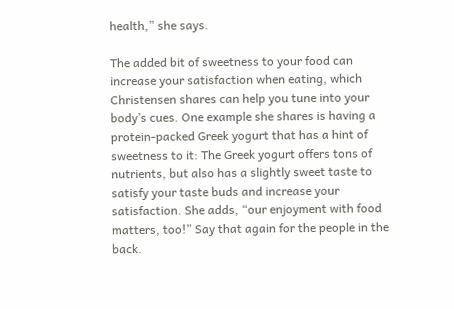health,” she says.

The added bit of sweetness to your food can increase your satisfaction when eating, which Christensen shares can help you tune into your body’s cues. One example she shares is having a protein-packed Greek yogurt that has a hint of sweetness to it: The Greek yogurt offers tons of nutrients, but also has a slightly sweet taste to satisfy your taste buds and increase your satisfaction. She adds, “our enjoyment with food matters, too!” Say that again for the people in the back.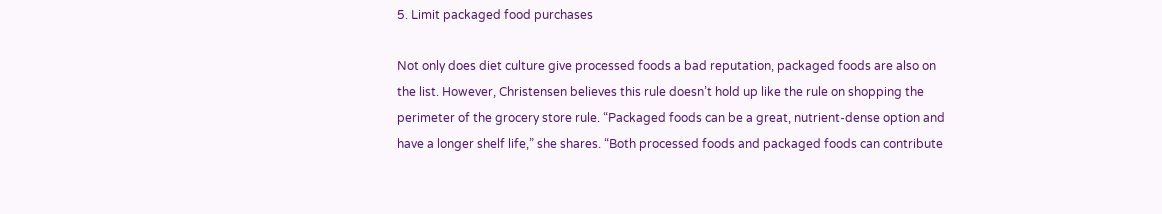5. Limit packaged food purchases

Not only does diet culture give processed foods a bad reputation, packaged foods are also on the list. However, Christensen believes this rule doesn’t hold up like the rule on shopping the perimeter of the grocery store rule. “Packaged foods can be a great, nutrient-dense option and have a longer shelf life,” she shares. “Both processed foods and packaged foods can contribute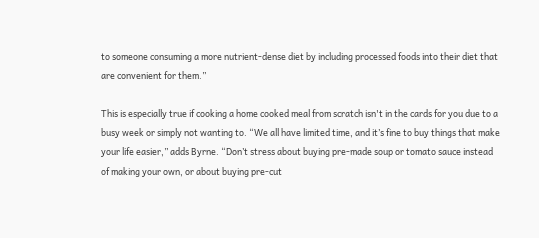to someone consuming a more nutrient-dense diet by including processed foods into their diet that are convenient for them.”

This is especially true if cooking a home cooked meal from scratch isn't in the cards for you due to a busy week or simply not wanting to. “We all have limited time, and it’s fine to buy things that make your life easier,” adds Byrne. “Don’t stress about buying pre-made soup or tomato sauce instead of making your own, or about buying pre-cut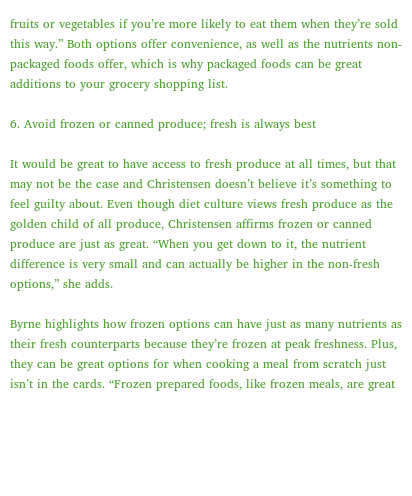fruits or vegetables if you’re more likely to eat them when they’re sold this way.” Both options offer convenience, as well as the nutrients non-packaged foods offer, which is why packaged foods can be great additions to your grocery shopping list.

6. Avoid frozen or canned produce; fresh is always best

It would be great to have access to fresh produce at all times, but that may not be the case and Christensen doesn’t believe it’s something to feel guilty about. Even though diet culture views fresh produce as the golden child of all produce, Christensen affirms frozen or canned produce are just as great. “When you get down to it, the nutrient difference is very small and can actually be higher in the non-fresh options,” she adds.

Byrne highlights how frozen options can have just as many nutrients as their fresh counterparts because they’re frozen at peak freshness. Plus, they can be great options for when cooking a meal from scratch just isn’t in the cards. “Frozen prepared foods, like frozen meals, are great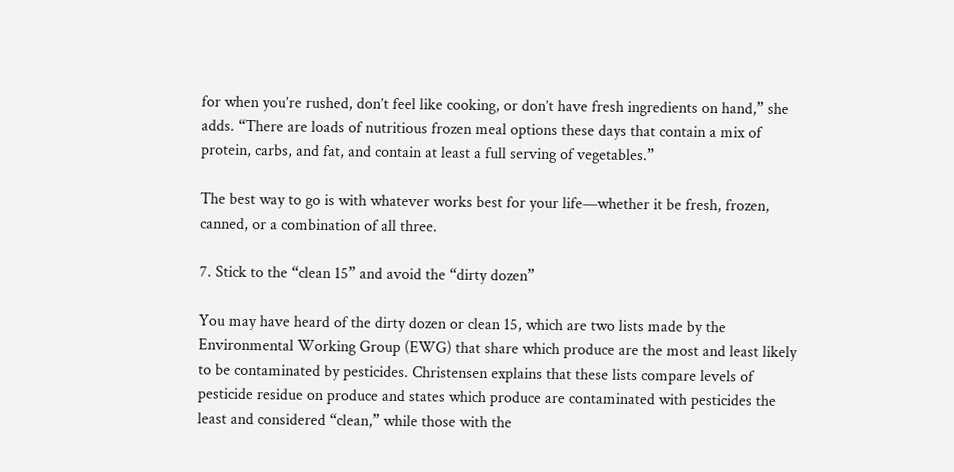for when you’re rushed, don’t feel like cooking, or don’t have fresh ingredients on hand,” she adds. “There are loads of nutritious frozen meal options these days that contain a mix of protein, carbs, and fat, and contain at least a full serving of vegetables.”

The best way to go is with whatever works best for your life—whether it be fresh, frozen, canned, or a combination of all three.

7. Stick to the “clean 15” and avoid the “dirty dozen”

You may have heard of the dirty dozen or clean 15, which are two lists made by the Environmental Working Group (EWG) that share which produce are the most and least likely to be contaminated by pesticides. Christensen explains that these lists compare levels of pesticide residue on produce and states which produce are contaminated with pesticides the least and considered “clean,” while those with the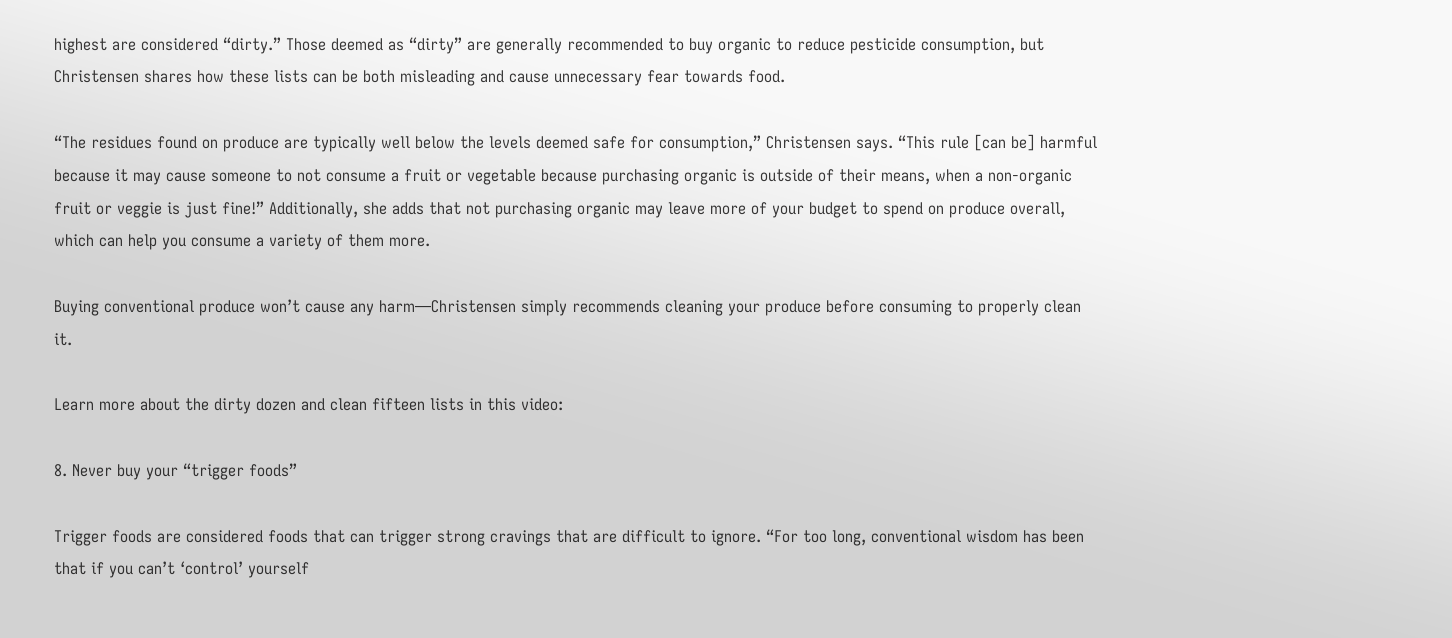highest are considered “dirty.” Those deemed as “dirty” are generally recommended to buy organic to reduce pesticide consumption, but Christensen shares how these lists can be both misleading and cause unnecessary fear towards food.

“The residues found on produce are typically well below the levels deemed safe for consumption,” Christensen says. “This rule [can be] harmful because it may cause someone to not consume a fruit or vegetable because purchasing organic is outside of their means, when a non-organic fruit or veggie is just fine!” Additionally, she adds that not purchasing organic may leave more of your budget to spend on produce overall, which can help you consume a variety of them more.

Buying conventional produce won’t cause any harm—Christensen simply recommends cleaning your produce before consuming to properly clean it.

Learn more about the dirty dozen and clean fifteen lists in this video:

8. Never buy your “trigger foods”

Trigger foods are considered foods that can trigger strong cravings that are difficult to ignore. “For too long, conventional wisdom has been that if you can’t ‘control’ yourself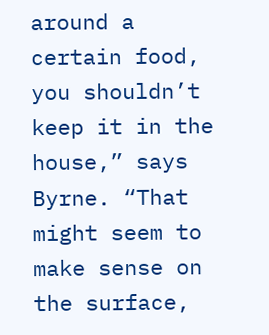around a certain food, you shouldn’t keep it in the house,” says Byrne. “That might seem to make sense on the surface,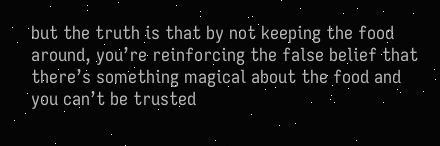but the truth is that by not keeping the food around, you’re reinforcing the false belief that there’s something magical about the food and you can’t be trusted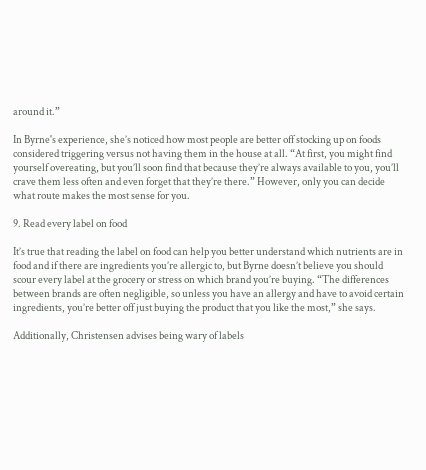around it.”

In Byrne's experience, she’s noticed how most people are better off stocking up on foods considered triggering versus not having them in the house at all. “At first, you might find yourself overeating, but you’ll soon find that because they’re always available to you, you’ll crave them less often and even forget that they’re there.” However, only you can decide what route makes the most sense for you.

9. Read every label on food

It’s true that reading the label on food can help you better understand which nutrients are in food and if there are ingredients you’re allergic to, but Byrne doesn’t believe you should scour every label at the grocery or stress on which brand you’re buying. “The differences between brands are often negligible, so unless you have an allergy and have to avoid certain ingredients, you’re better off just buying the product that you like the most,” she says.

Additionally, Christensen advises being wary of labels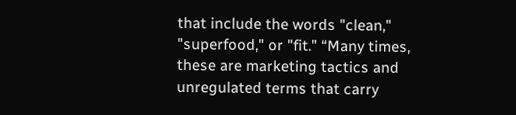that include the words "clean," "superfood," or "fit." “Many times, these are marketing tactics and unregulated terms that carry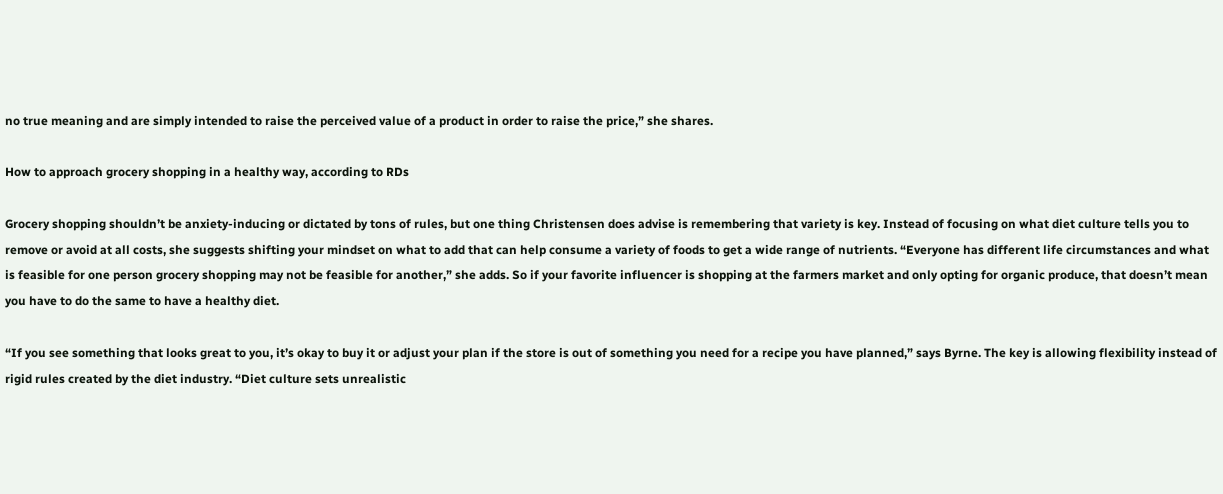no true meaning and are simply intended to raise the perceived value of a product in order to raise the price,” she shares.

How to approach grocery shopping in a healthy way, according to RDs

Grocery shopping shouldn’t be anxiety-inducing or dictated by tons of rules, but one thing Christensen does advise is remembering that variety is key. Instead of focusing on what diet culture tells you to remove or avoid at all costs, she suggests shifting your mindset on what to add that can help consume a variety of foods to get a wide range of nutrients. “Everyone has different life circumstances and what is feasible for one person grocery shopping may not be feasible for another,” she adds. So if your favorite influencer is shopping at the farmers market and only opting for organic produce, that doesn’t mean you have to do the same to have a healthy diet.

“If you see something that looks great to you, it’s okay to buy it or adjust your plan if the store is out of something you need for a recipe you have planned,” says Byrne. The key is allowing flexibility instead of rigid rules created by the diet industry. “Diet culture sets unrealistic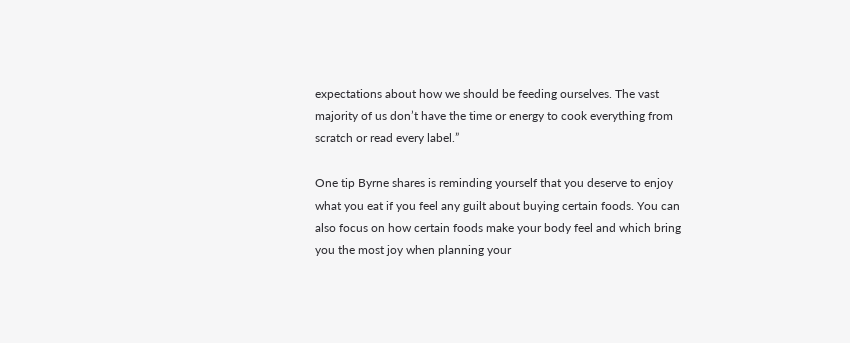expectations about how we should be feeding ourselves. The vast majority of us don’t have the time or energy to cook everything from scratch or read every label.”

One tip Byrne shares is reminding yourself that you deserve to enjoy what you eat if you feel any guilt about buying certain foods. You can also focus on how certain foods make your body feel and which bring you the most joy when planning your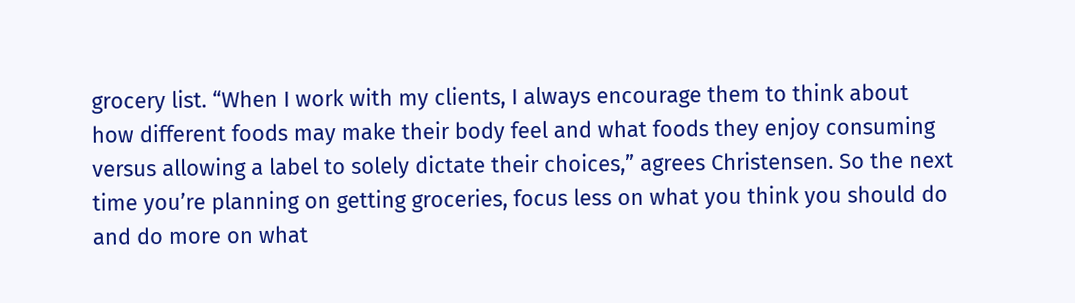grocery list. “When I work with my clients, I always encourage them to think about how different foods may make their body feel and what foods they enjoy consuming versus allowing a label to solely dictate their choices,” agrees Christensen. So the next time you’re planning on getting groceries, focus less on what you think you should do and do more on what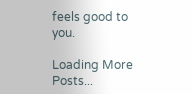feels good to you.

Loading More Posts...